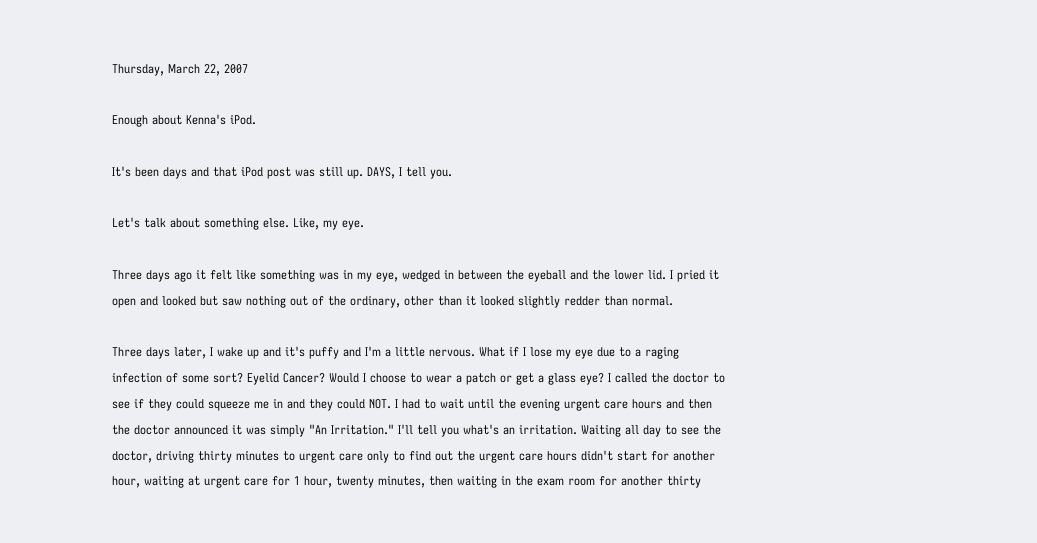Thursday, March 22, 2007

Enough about Kenna's iPod.

It's been days and that iPod post was still up. DAYS, I tell you.

Let's talk about something else. Like, my eye.

Three days ago it felt like something was in my eye, wedged in between the eyeball and the lower lid. I pried it open and looked but saw nothing out of the ordinary, other than it looked slightly redder than normal.

Three days later, I wake up and it's puffy and I'm a little nervous. What if I lose my eye due to a raging infection of some sort? Eyelid Cancer? Would I choose to wear a patch or get a glass eye? I called the doctor to see if they could squeeze me in and they could NOT. I had to wait until the evening urgent care hours and then the doctor announced it was simply "An Irritation." I'll tell you what's an irritation. Waiting all day to see the doctor, driving thirty minutes to urgent care only to find out the urgent care hours didn't start for another hour, waiting at urgent care for 1 hour, twenty minutes, then waiting in the exam room for another thirty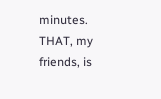minutes. THAT, my friends, is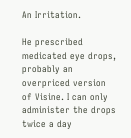An Irritation.

He prescribed medicated eye drops, probably an overpriced version of Visine. I can only administer the drops twice a day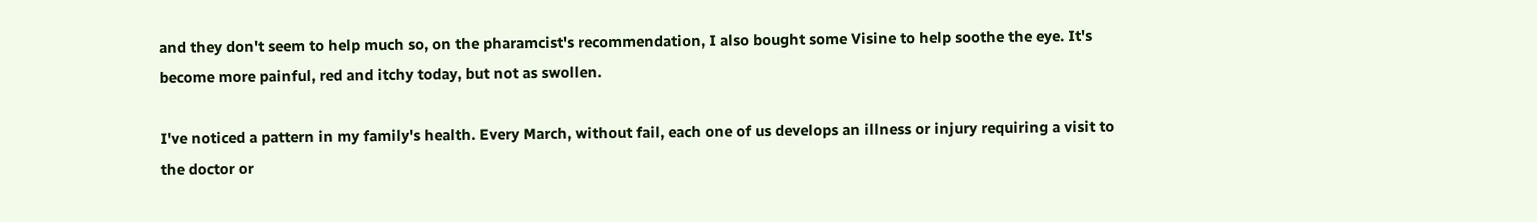and they don't seem to help much so, on the pharamcist's recommendation, I also bought some Visine to help soothe the eye. It's become more painful, red and itchy today, but not as swollen.

I've noticed a pattern in my family's health. Every March, without fail, each one of us develops an illness or injury requiring a visit to the doctor or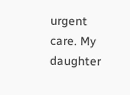urgent care. My daughter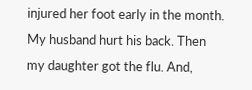injured her foot early in the month. My husband hurt his back. Then my daughter got the flu. And,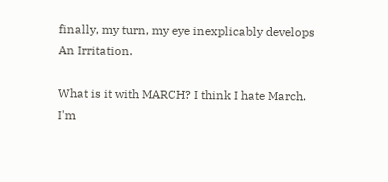finally, my turn, my eye inexplicably develops An Irritation.

What is it with MARCH? I think I hate March. I'm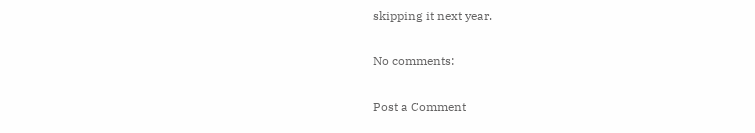skipping it next year.

No comments:

Post a Comment